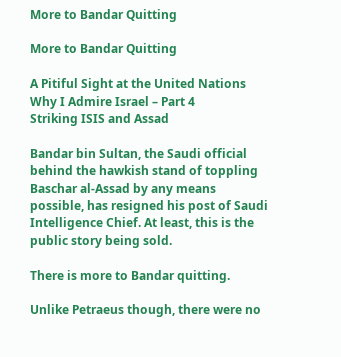More to Bandar Quitting

More to Bandar Quitting

A Pitiful Sight at the United Nations
Why I Admire Israel – Part 4
Striking ISIS and Assad

Bandar bin Sultan, the Saudi official behind the hawkish stand of toppling Baschar al-Assad by any means possible, has resigned his post of Saudi Intelligence Chief. At least, this is the public story being sold.

There is more to Bandar quitting.

Unlike Petraeus though, there were no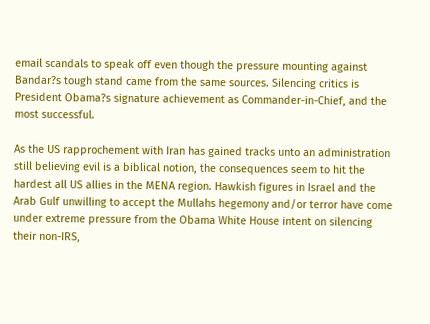email scandals to speak off even though the pressure mounting against Bandar?s tough stand came from the same sources. Silencing critics is President Obama?s signature achievement as Commander-in-Chief, and the most successful.

As the US rapprochement with Iran has gained tracks unto an administration still believing evil is a biblical notion, the consequences seem to hit the hardest all US allies in the MENA region. Hawkish figures in Israel and the Arab Gulf unwilling to accept the Mullahs hegemony and/or terror have come under extreme pressure from the Obama White House intent on silencing their non-IRS,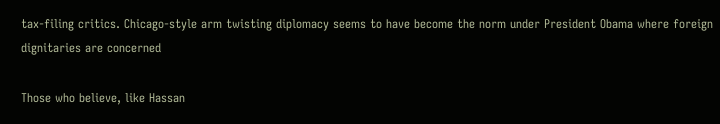tax-filing critics. Chicago-style arm twisting diplomacy seems to have become the norm under President Obama where foreign dignitaries are concerned

Those who believe, like Hassan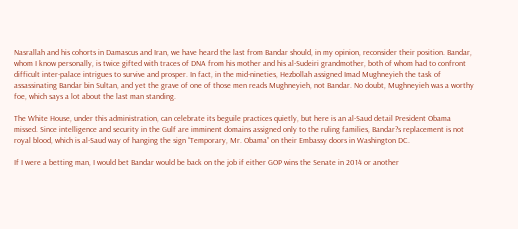Nasrallah and his cohorts in Damascus and Iran, we have heard the last from Bandar should, in my opinion, reconsider their position. Bandar, whom I know personally, is twice gifted with traces of DNA from his mother and his al-Sudeiri grandmother, both of whom had to confront difficult inter-palace intrigues to survive and prosper. In fact, in the mid-nineties, Hezbollah assigned Imad Mughneyieh the task of assassinating Bandar bin Sultan, and yet the grave of one of those men reads Mughneyieh, not Bandar. No doubt, Mughneyieh was a worthy foe, which says a lot about the last man standing.

The White House, under this administration, can celebrate its beguile practices quietly, but here is an al-Saud detail President Obama missed. Since intelligence and security in the Gulf are imminent domains assigned only to the ruling families, Bandar?s replacement is not royal blood, which is al-Saud way of hanging the sign “Temporary, Mr. Obama” on their Embassy doors in Washington DC.

If I were a betting man, I would bet Bandar would be back on the job if either GOP wins the Senate in 2014 or another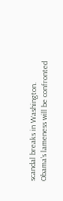scandal breaks in Washington. Obama’s lameness will be confronted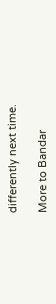differently next time.

More to Bandar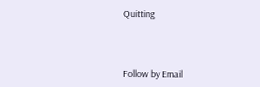Quitting



Follow by Email